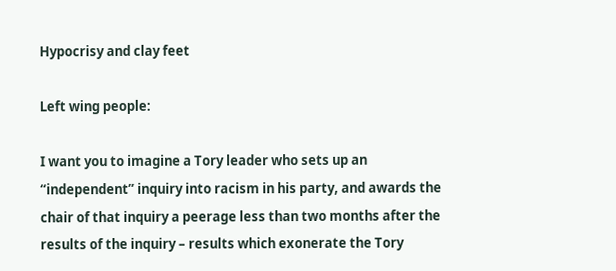Hypocrisy and clay feet

Left wing people:

I want you to imagine a Tory leader who sets up an “independent” inquiry into racism in his party, and awards the chair of that inquiry a peerage less than two months after the results of the inquiry – results which exonerate the Tory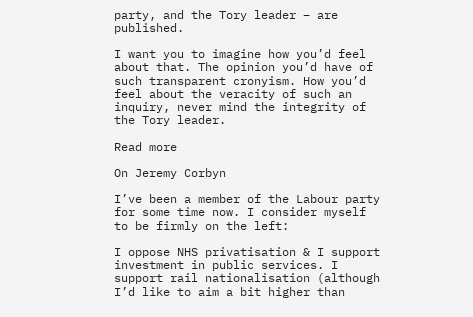party, and the Tory leader – are published.

I want you to imagine how you’d feel about that. The opinion you’d have of such transparent cronyism. How you’d feel about the veracity of such an inquiry, never mind the integrity of the Tory leader.

Read more

On Jeremy Corbyn

I’ve been a member of the Labour party for some time now. I consider myself to be firmly on the left:

I oppose NHS privatisation & I support investment in public services. I support rail nationalisation (although I’d like to aim a bit higher than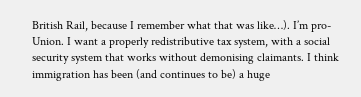British Rail, because I remember what that was like…). I’m pro-Union. I want a properly redistributive tax system, with a social security system that works without demonising claimants. I think immigration has been (and continues to be) a huge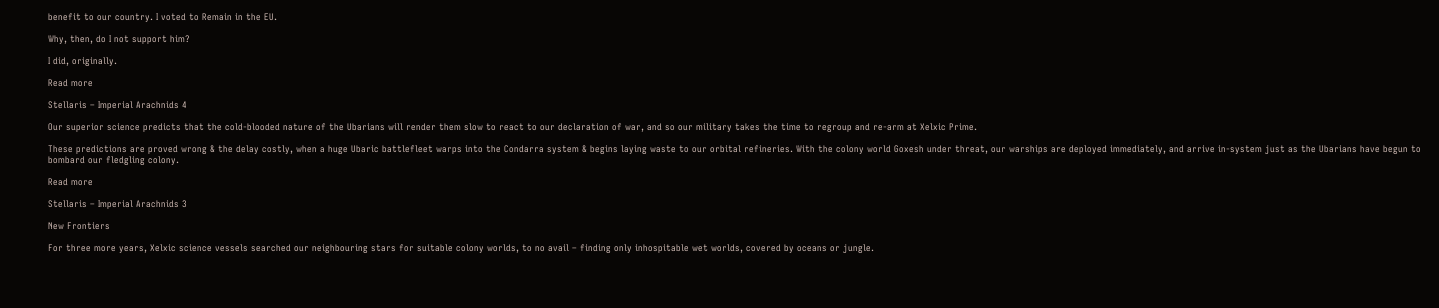benefit to our country. I voted to Remain in the EU.

Why, then, do I not support him?

I did, originally.

Read more

Stellaris – Imperial Arachnids 4

Our superior science predicts that the cold-blooded nature of the Ubarians will render them slow to react to our declaration of war, and so our military takes the time to regroup and re-arm at Xelxic Prime.

These predictions are proved wrong & the delay costly, when a huge Ubaric battlefleet warps into the Condarra system & begins laying waste to our orbital refineries. With the colony world Goxesh under threat, our warships are deployed immediately, and arrive in-system just as the Ubarians have begun to bombard our fledgling colony.

Read more

Stellaris – Imperial Arachnids 3

New Frontiers

For three more years, Xelxic science vessels searched our neighbouring stars for suitable colony worlds, to no avail – finding only inhospitable wet worlds, covered by oceans or jungle.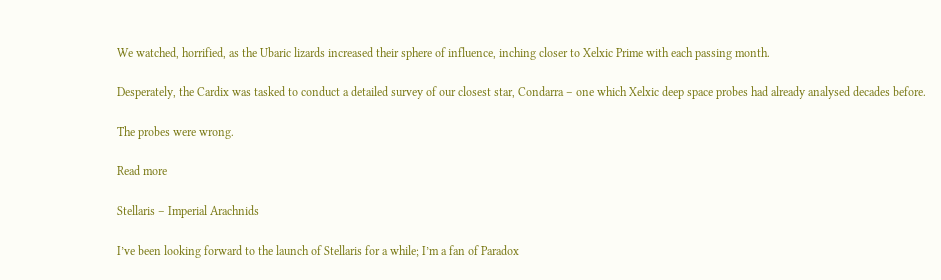We watched, horrified, as the Ubaric lizards increased their sphere of influence, inching closer to Xelxic Prime with each passing month.

Desperately, the Cardix was tasked to conduct a detailed survey of our closest star, Condarra – one which Xelxic deep space probes had already analysed decades before.

The probes were wrong.

Read more

Stellaris – Imperial Arachnids

I’ve been looking forward to the launch of Stellaris for a while; I’m a fan of Paradox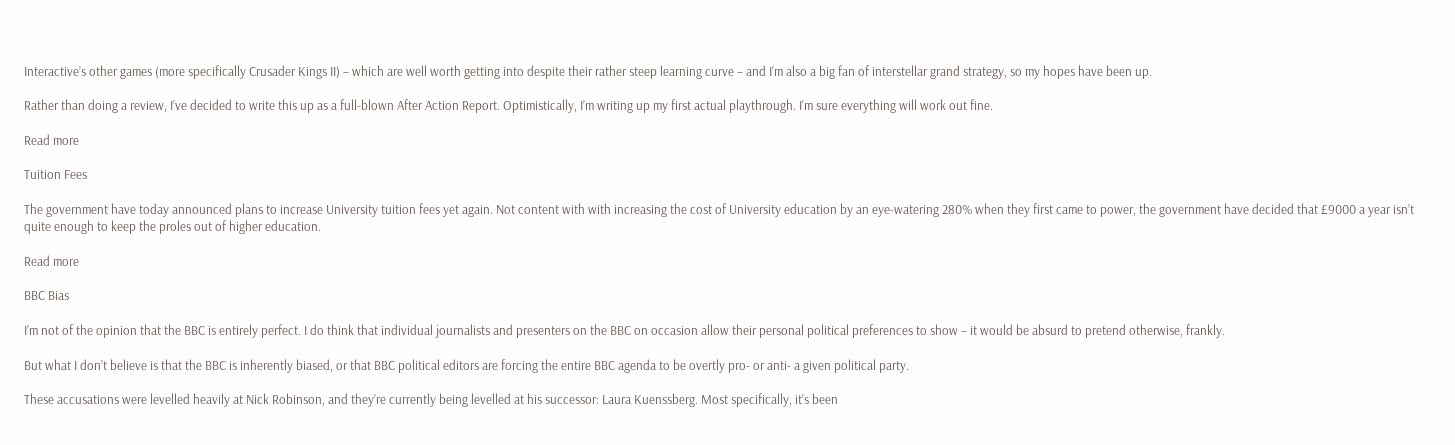Interactive’s other games (more specifically Crusader Kings II) – which are well worth getting into despite their rather steep learning curve – and I’m also a big fan of interstellar grand strategy, so my hopes have been up.

Rather than doing a review, I’ve decided to write this up as a full-blown After Action Report. Optimistically, I’m writing up my first actual playthrough. I’m sure everything will work out fine.

Read more

Tuition Fees

The government have today announced plans to increase University tuition fees yet again. Not content with with increasing the cost of University education by an eye-watering 280% when they first came to power, the government have decided that £9000 a year isn’t quite enough to keep the proles out of higher education.

Read more

BBC Bias

I’m not of the opinion that the BBC is entirely perfect. I do think that individual journalists and presenters on the BBC on occasion allow their personal political preferences to show – it would be absurd to pretend otherwise, frankly.

But what I don’t believe is that the BBC is inherently biased, or that BBC political editors are forcing the entire BBC agenda to be overtly pro- or anti- a given political party.

These accusations were levelled heavily at Nick Robinson, and they’re currently being levelled at his successor: Laura Kuenssberg. Most specifically, it’s been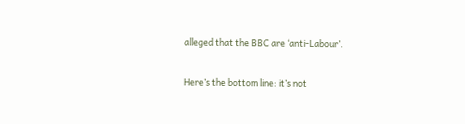alleged that the BBC are ‘anti-Labour’.

Here’s the bottom line: it’s not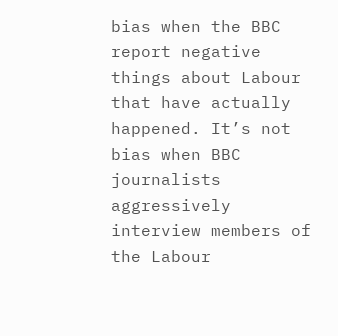bias when the BBC report negative things about Labour that have actually happened. It’s not bias when BBC journalists aggressively interview members of the Labour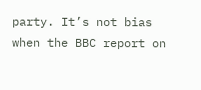party. It’s not bias when the BBC report on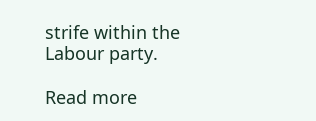strife within the Labour party.

Read more